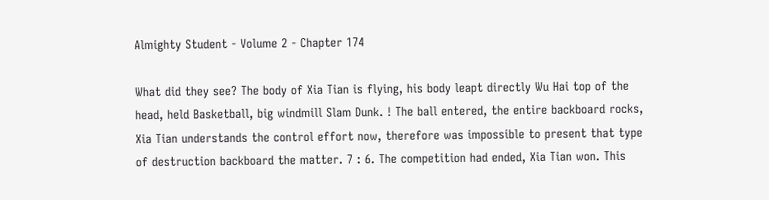Almighty Student - Volume 2 - Chapter 174

What did they see? The body of Xia Tian is flying, his body leapt directly Wu Hai top of the head, held Basketball, big windmill Slam Dunk. ! The ball entered, the entire backboard rocks, Xia Tian understands the control effort now, therefore was impossible to present that type of destruction backboard the matter. 7 : 6. The competition had ended, Xia Tian won. This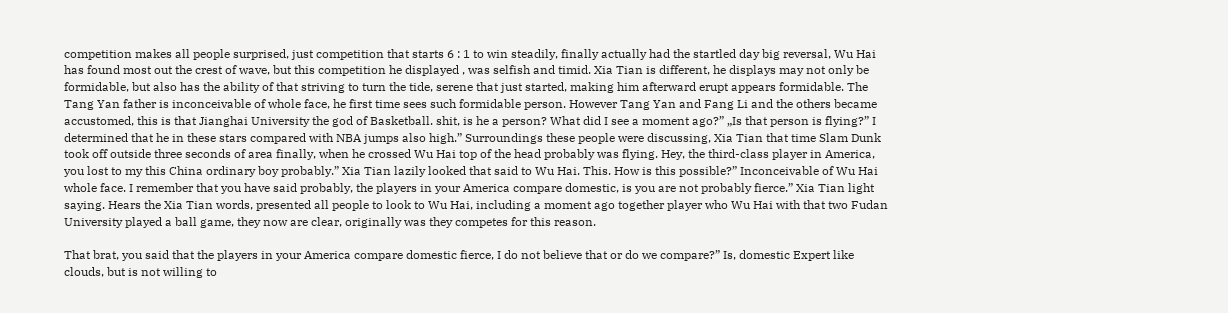competition makes all people surprised, just competition that starts 6 : 1 to win steadily, finally actually had the startled day big reversal, Wu Hai has found most out the crest of wave, but this competition he displayed , was selfish and timid. Xia Tian is different, he displays may not only be formidable, but also has the ability of that striving to turn the tide, serene that just started, making him afterward erupt appears formidable. The Tang Yan father is inconceivable of whole face, he first time sees such formidable person. However Tang Yan and Fang Li and the others became accustomed, this is that Jianghai University the god of Basketball. shit, is he a person? What did I see a moment ago?” „Is that person is flying?” I determined that he in these stars compared with NBA jumps also high.” Surroundings these people were discussing, Xia Tian that time Slam Dunk took off outside three seconds of area finally, when he crossed Wu Hai top of the head probably was flying. Hey, the third-class player in America, you lost to my this China ordinary boy probably.” Xia Tian lazily looked that said to Wu Hai. This. How is this possible?” Inconceivable of Wu Hai whole face. I remember that you have said probably, the players in your America compare domestic, is you are not probably fierce.” Xia Tian light saying. Hears the Xia Tian words, presented all people to look to Wu Hai, including a moment ago together player who Wu Hai with that two Fudan University played a ball game, they now are clear, originally was they competes for this reason.

That brat, you said that the players in your America compare domestic fierce, I do not believe that or do we compare?” Is, domestic Expert like clouds, but is not willing to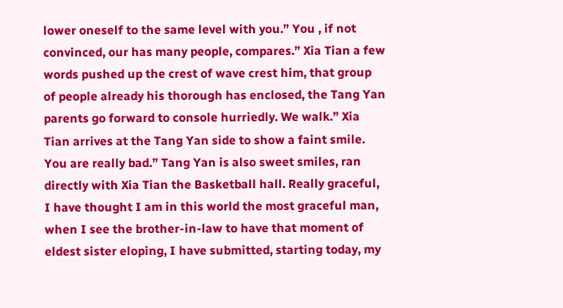lower oneself to the same level with you.” You , if not convinced, our has many people, compares.” Xia Tian a few words pushed up the crest of wave crest him, that group of people already his thorough has enclosed, the Tang Yan parents go forward to console hurriedly. We walk.” Xia Tian arrives at the Tang Yan side to show a faint smile. You are really bad.” Tang Yan is also sweet smiles, ran directly with Xia Tian the Basketball hall. Really graceful, I have thought I am in this world the most graceful man, when I see the brother-in-law to have that moment of eldest sister eloping, I have submitted, starting today, my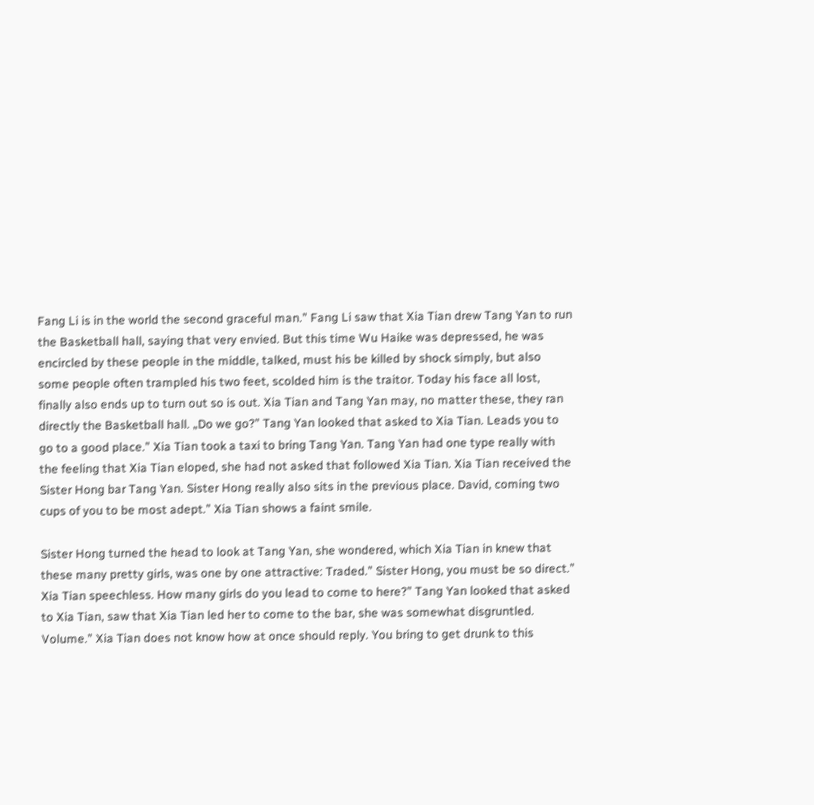Fang Li is in the world the second graceful man.” Fang Li saw that Xia Tian drew Tang Yan to run the Basketball hall, saying that very envied. But this time Wu Haike was depressed, he was encircled by these people in the middle, talked, must his be killed by shock simply, but also some people often trampled his two feet, scolded him is the traitor. Today his face all lost, finally also ends up to turn out so is out. Xia Tian and Tang Yan may, no matter these, they ran directly the Basketball hall. „Do we go?” Tang Yan looked that asked to Xia Tian. Leads you to go to a good place.” Xia Tian took a taxi to bring Tang Yan. Tang Yan had one type really with the feeling that Xia Tian eloped, she had not asked that followed Xia Tian. Xia Tian received the Sister Hong bar Tang Yan. Sister Hong really also sits in the previous place. David, coming two cups of you to be most adept.” Xia Tian shows a faint smile.

Sister Hong turned the head to look at Tang Yan, she wondered, which Xia Tian in knew that these many pretty girls, was one by one attractive: Traded.” Sister Hong, you must be so direct.” Xia Tian speechless. How many girls do you lead to come to here?” Tang Yan looked that asked to Xia Tian, saw that Xia Tian led her to come to the bar, she was somewhat disgruntled. Volume.” Xia Tian does not know how at once should reply. You bring to get drunk to this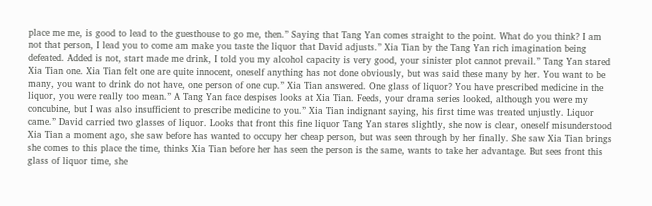place me me, is good to lead to the guesthouse to go me, then.” Saying that Tang Yan comes straight to the point. What do you think? I am not that person, I lead you to come am make you taste the liquor that David adjusts.” Xia Tian by the Tang Yan rich imagination being defeated. Added is not, start made me drink, I told you my alcohol capacity is very good, your sinister plot cannot prevail.” Tang Yan stared Xia Tian one. Xia Tian felt one are quite innocent, oneself anything has not done obviously, but was said these many by her. You want to be many, you want to drink do not have, one person of one cup.” Xia Tian answered. One glass of liquor? You have prescribed medicine in the liquor, you were really too mean.” A Tang Yan face despises looks at Xia Tian. Feeds, your drama series looked, although you were my concubine, but I was also insufficient to prescribe medicine to you.” Xia Tian indignant saying, his first time was treated unjustly. Liquor came.” David carried two glasses of liquor. Looks that front this fine liquor Tang Yan stares slightly, she now is clear, oneself misunderstood Xia Tian a moment ago, she saw before has wanted to occupy her cheap person, but was seen through by her finally. She saw Xia Tian brings she comes to this place the time, thinks Xia Tian before her has seen the person is the same, wants to take her advantage. But sees front this glass of liquor time, she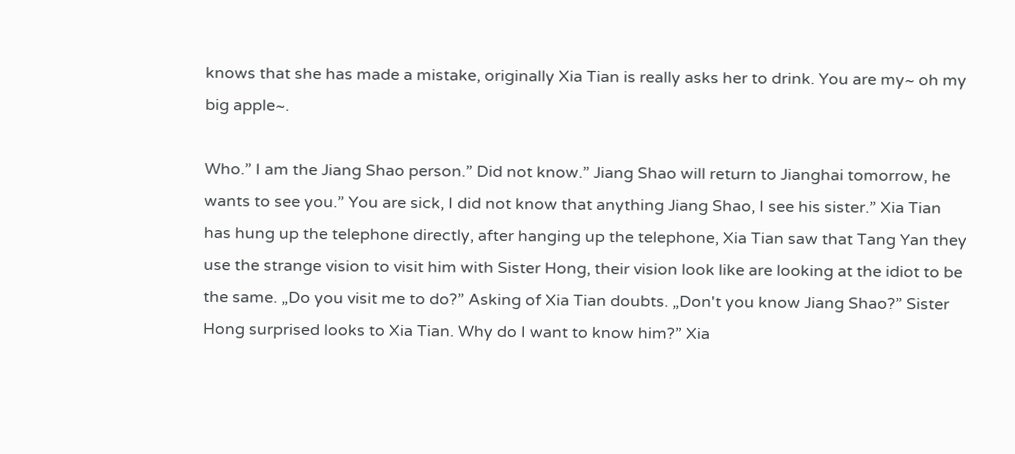knows that she has made a mistake, originally Xia Tian is really asks her to drink. You are my~ oh my big apple~.

Who.” I am the Jiang Shao person.” Did not know.” Jiang Shao will return to Jianghai tomorrow, he wants to see you.” You are sick, I did not know that anything Jiang Shao, I see his sister.” Xia Tian has hung up the telephone directly, after hanging up the telephone, Xia Tian saw that Tang Yan they use the strange vision to visit him with Sister Hong, their vision look like are looking at the idiot to be the same. „Do you visit me to do?” Asking of Xia Tian doubts. „Don't you know Jiang Shao?” Sister Hong surprised looks to Xia Tian. Why do I want to know him?” Xia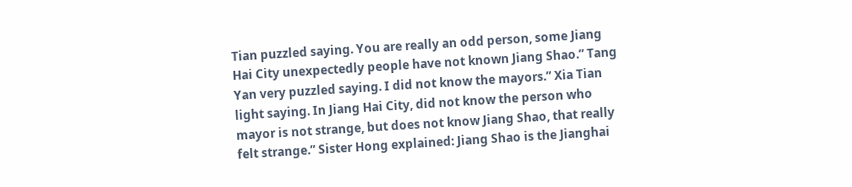Tian puzzled saying. You are really an odd person, some Jiang Hai City unexpectedly people have not known Jiang Shao.” Tang Yan very puzzled saying. I did not know the mayors.” Xia Tian light saying. In Jiang Hai City, did not know the person who mayor is not strange, but does not know Jiang Shao, that really felt strange.” Sister Hong explained: Jiang Shao is the Jianghai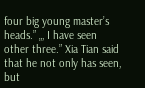four big young master’s heads.” „, I have seen other three.” Xia Tian said that he not only has seen, but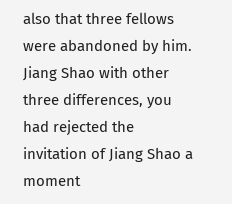also that three fellows were abandoned by him. Jiang Shao with other three differences, you had rejected the invitation of Jiang Shao a moment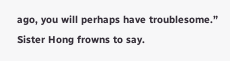ago, you will perhaps have troublesome.” Sister Hong frowns to say.